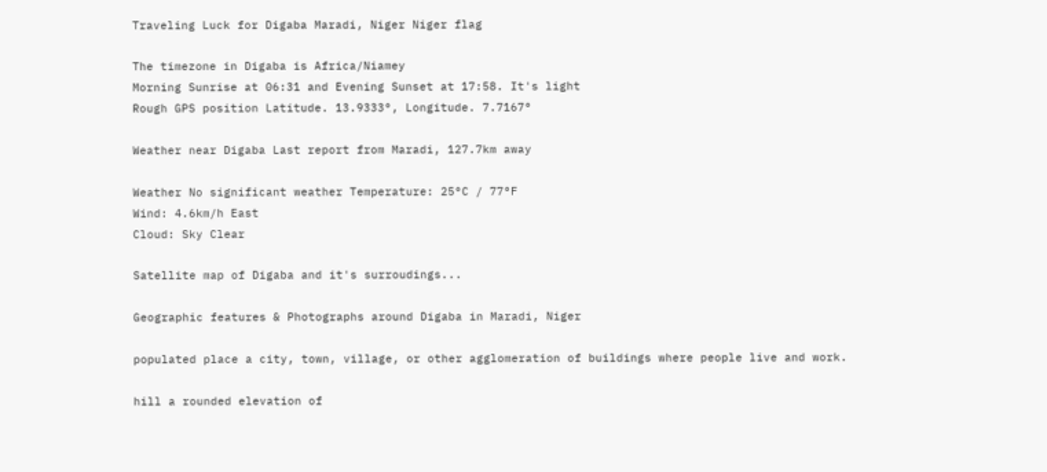Traveling Luck for Digaba Maradi, Niger Niger flag

The timezone in Digaba is Africa/Niamey
Morning Sunrise at 06:31 and Evening Sunset at 17:58. It's light
Rough GPS position Latitude. 13.9333°, Longitude. 7.7167°

Weather near Digaba Last report from Maradi, 127.7km away

Weather No significant weather Temperature: 25°C / 77°F
Wind: 4.6km/h East
Cloud: Sky Clear

Satellite map of Digaba and it's surroudings...

Geographic features & Photographs around Digaba in Maradi, Niger

populated place a city, town, village, or other agglomeration of buildings where people live and work.

hill a rounded elevation of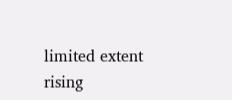limited extent rising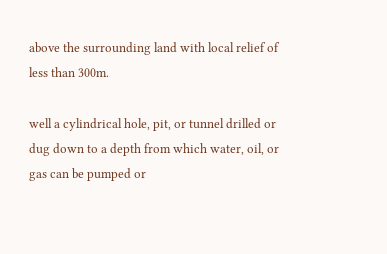above the surrounding land with local relief of less than 300m.

well a cylindrical hole, pit, or tunnel drilled or dug down to a depth from which water, oil, or gas can be pumped or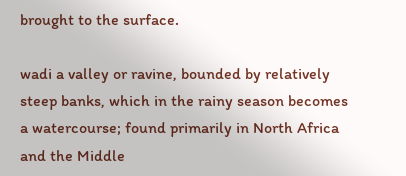brought to the surface.

wadi a valley or ravine, bounded by relatively steep banks, which in the rainy season becomes a watercourse; found primarily in North Africa and the Middle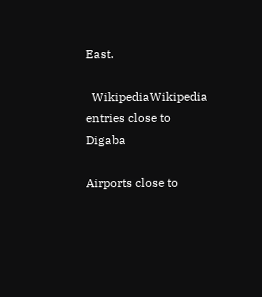East.

  WikipediaWikipedia entries close to Digaba

Airports close to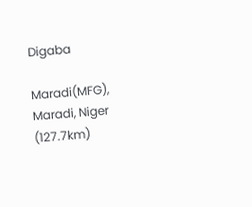Digaba

Maradi(MFG), Maradi, Niger (127.7km)